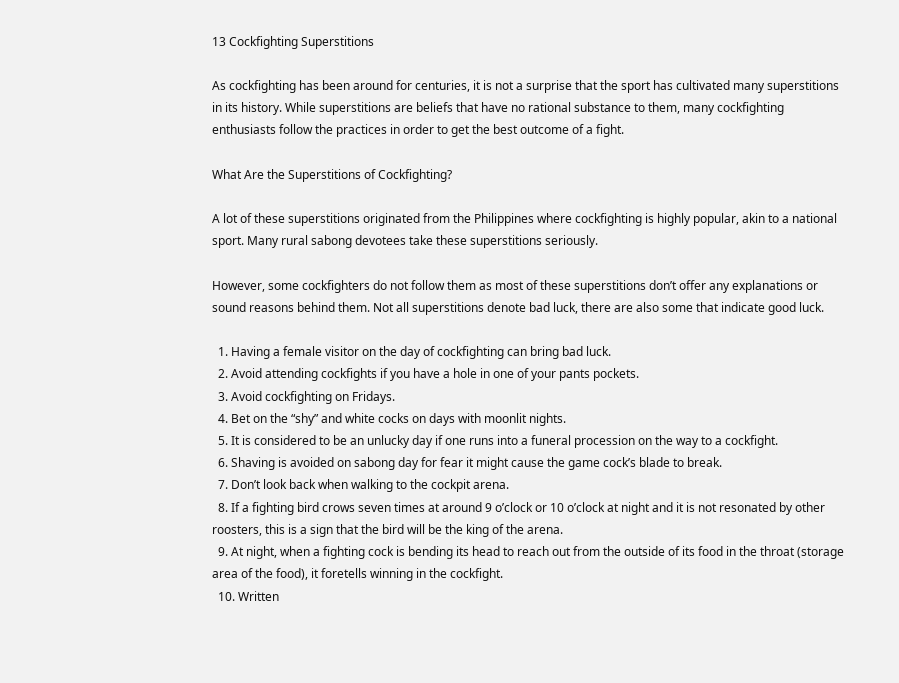13 Cockfighting Superstitions

As cockfighting has been around for centuries, it is not a surprise that the sport has cultivated many superstitions in its history. While superstitions are beliefs that have no rational substance to them, many cockfighting enthusiasts follow the practices in order to get the best outcome of a fight.

What Are the Superstitions of Cockfighting?

A lot of these superstitions originated from the Philippines where cockfighting is highly popular, akin to a national sport. Many rural sabong devotees take these superstitions seriously.

However, some cockfighters do not follow them as most of these superstitions don’t offer any explanations or sound reasons behind them. Not all superstitions denote bad luck, there are also some that indicate good luck.

  1. Having a female visitor on the day of cockfighting can bring bad luck.
  2. Avoid attending cockfights if you have a hole in one of your pants pockets.
  3. Avoid cockfighting on Fridays.
  4. Bet on the “shy” and white cocks on days with moonlit nights.
  5. It is considered to be an unlucky day if one runs into a funeral procession on the way to a cockfight.
  6. Shaving is avoided on sabong day for fear it might cause the game cock’s blade to break.
  7. Don’t look back when walking to the cockpit arena.
  8. If a fighting bird crows seven times at around 9 o’clock or 10 o’clock at night and it is not resonated by other roosters, this is a sign that the bird will be the king of the arena.
  9. At night, when a fighting cock is bending its head to reach out from the outside of its food in the throat (storage area of the food), it foretells winning in the cockfight.
  10. Written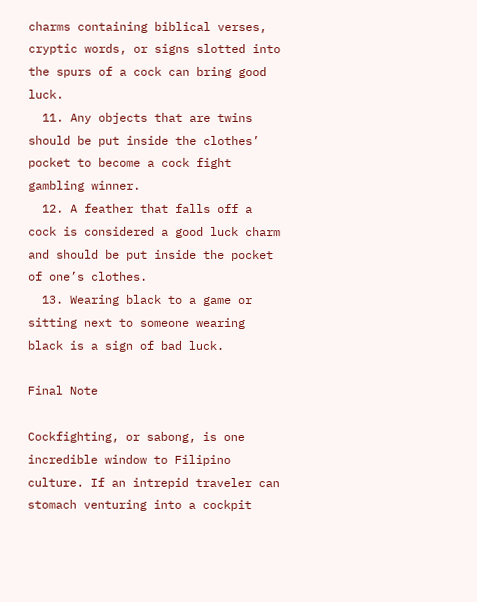charms containing biblical verses, cryptic words, or signs slotted into the spurs of a cock can bring good luck.
  11. Any objects that are twins should be put inside the clothes’ pocket to become a cock fight gambling winner.
  12. A feather that falls off a cock is considered a good luck charm and should be put inside the pocket of one’s clothes.
  13. Wearing black to a game or sitting next to someone wearing black is a sign of bad luck.

Final Note

Cockfighting, or sabong, is one incredible window to Filipino culture. If an intrepid traveler can stomach venturing into a cockpit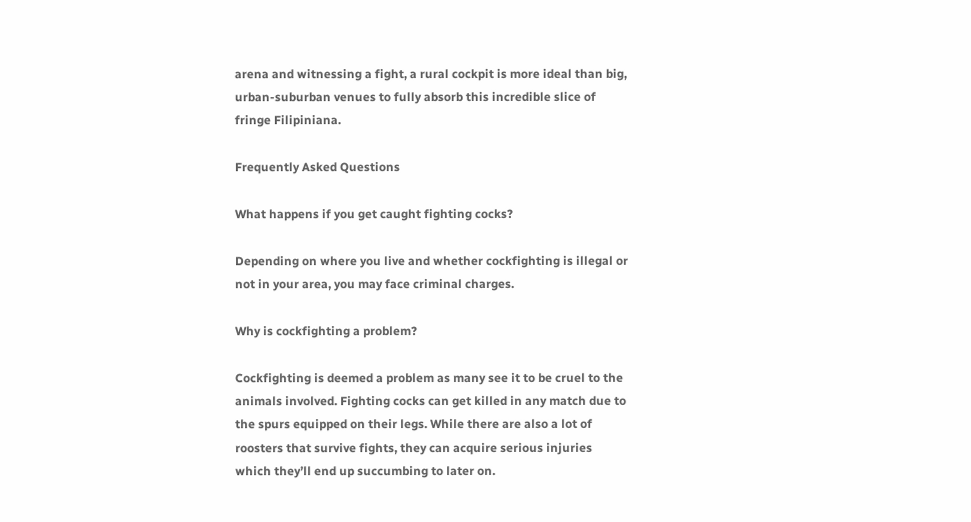arena and witnessing a fight, a rural cockpit is more ideal than big, urban-suburban venues to fully absorb this incredible slice of fringe Filipiniana.

Frequently Asked Questions

What happens if you get caught fighting cocks?

Depending on where you live and whether cockfighting is illegal or not in your area, you may face criminal charges.

Why is cockfighting a problem?

Cockfighting is deemed a problem as many see it to be cruel to the animals involved. Fighting cocks can get killed in any match due to the spurs equipped on their legs. While there are also a lot of roosters that survive fights, they can acquire serious injuries which they’ll end up succumbing to later on.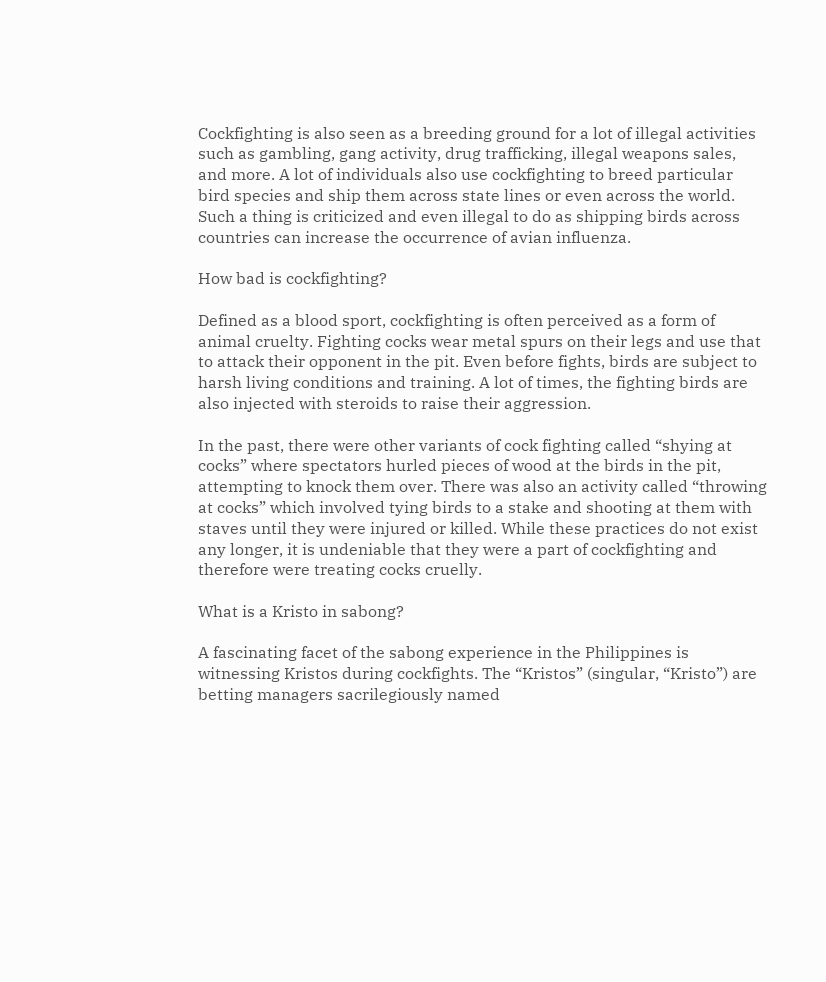Cockfighting is also seen as a breeding ground for a lot of illegal activities such as gambling, gang activity, drug trafficking, illegal weapons sales, and more. A lot of individuals also use cockfighting to breed particular bird species and ship them across state lines or even across the world. Such a thing is criticized and even illegal to do as shipping birds across countries can increase the occurrence of avian influenza.

How bad is cockfighting?

Defined as a blood sport, cockfighting is often perceived as a form of animal cruelty. Fighting cocks wear metal spurs on their legs and use that to attack their opponent in the pit. Even before fights, birds are subject to harsh living conditions and training. A lot of times, the fighting birds are also injected with steroids to raise their aggression.

In the past, there were other variants of cock fighting called “shying at cocks” where spectators hurled pieces of wood at the birds in the pit, attempting to knock them over. There was also an activity called “throwing at cocks” which involved tying birds to a stake and shooting at them with staves until they were injured or killed. While these practices do not exist any longer, it is undeniable that they were a part of cockfighting and therefore were treating cocks cruelly.

What is a Kristo in sabong?

A fascinating facet of the sabong experience in the Philippines is witnessing Kristos during cockfights. The “Kristos” (singular, “Kristo”) are betting managers sacrilegiously named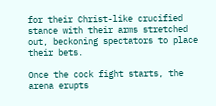for their Christ-like crucified stance with their arms stretched out, beckoning spectators to place their bets.

Once the cock fight starts, the arena erupts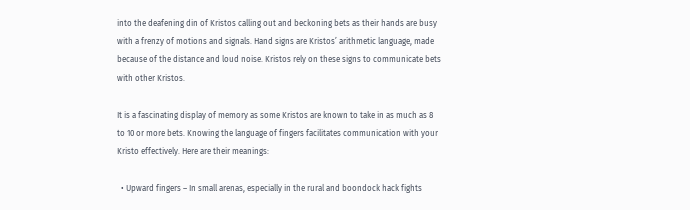into the deafening din of Kristos calling out and beckoning bets as their hands are busy with a frenzy of motions and signals. Hand signs are Kristos’ arithmetic language, made because of the distance and loud noise. Kristos rely on these signs to communicate bets with other Kristos.

It is a fascinating display of memory as some Kristos are known to take in as much as 8 to 10 or more bets. Knowing the language of fingers facilitates communication with your Kristo effectively. Here are their meanings:

  • Upward fingers – In small arenas, especially in the rural and boondock hack fights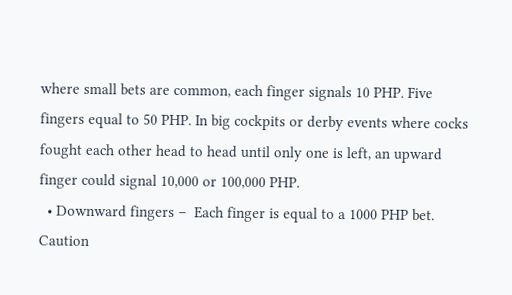where small bets are common, each finger signals 10 PHP. Five fingers equal to 50 PHP. In big cockpits or derby events where cocks fought each other head to head until only one is left, an upward finger could signal 10,000 or 100,000 PHP.
  • Downward fingers –  Each finger is equal to a 1000 PHP bet. Caution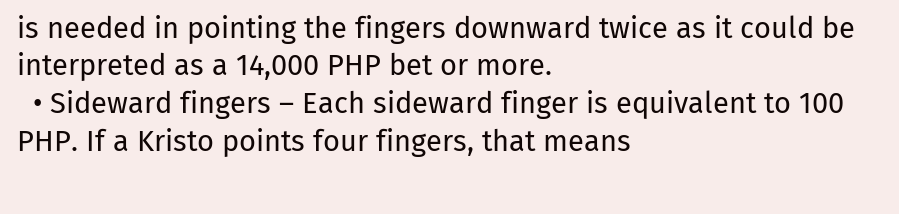is needed in pointing the fingers downward twice as it could be interpreted as a 14,000 PHP bet or more.
  • Sideward fingers – Each sideward finger is equivalent to 100 PHP. If a Kristo points four fingers, that means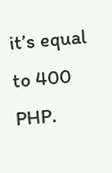it’s equal to 400 PHP.